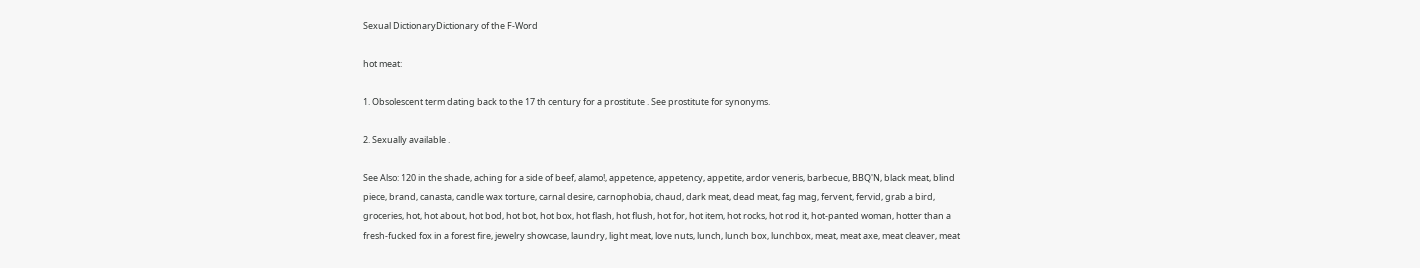Sexual DictionaryDictionary of the F-Word

hot meat:

1. Obsolescent term dating back to the 17 th century for a prostitute . See prostitute for synonyms.

2. Sexually available .

See Also: 120 in the shade, aching for a side of beef, alamo!, appetence, appetency, appetite, ardor veneris, barbecue, BBQ'N, black meat, blind piece, brand, canasta, candle wax torture, carnal desire, carnophobia, chaud, dark meat, dead meat, fag mag, fervent, fervid, grab a bird, groceries, hot, hot about, hot bod, hot bot, hot box, hot flash, hot flush, hot for, hot item, hot rocks, hot rod it, hot-panted woman, hotter than a fresh-fucked fox in a forest fire, jewelry showcase, laundry, light meat, love nuts, lunch, lunch box, lunchbox, meat, meat axe, meat cleaver, meat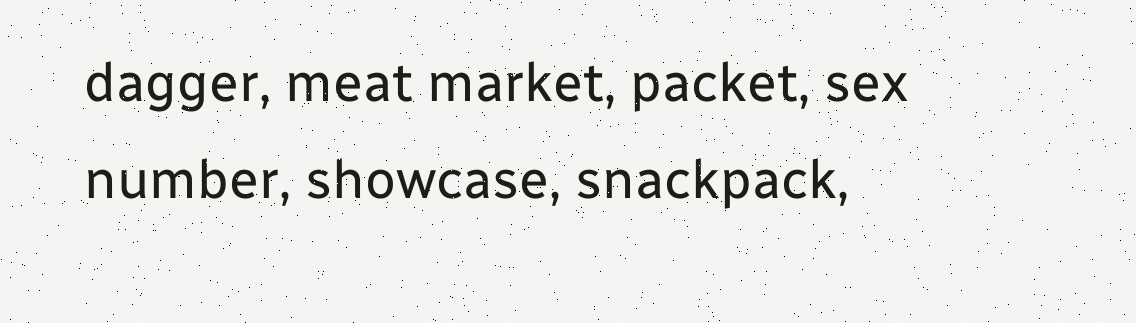dagger, meat market, packet, sex number, showcase, snackpack,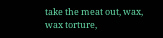take the meat out, wax, wax torture,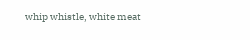whip whistle, white meat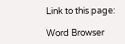Link to this page:

Word Browser